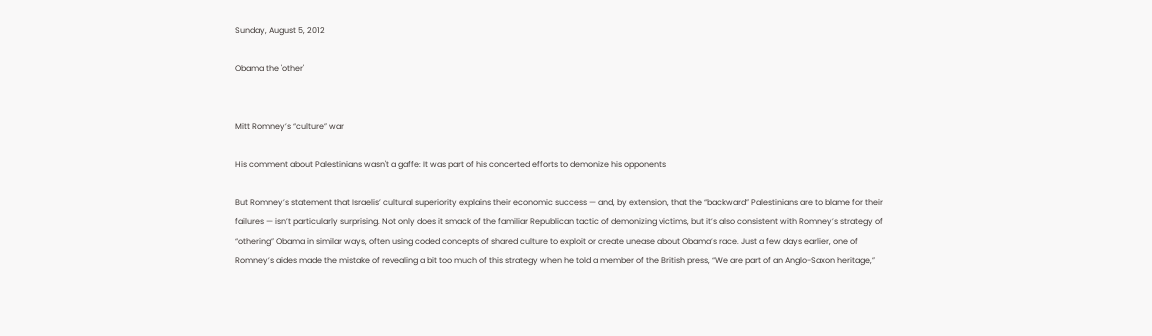Sunday, August 5, 2012

Obama the 'other'


Mitt Romney’s “culture” war

His comment about Palestinians wasn't a gaffe: It was part of his concerted efforts to demonize his opponents

But Romney’s statement that Israelis’ cultural superiority explains their economic success — and, by extension, that the “backward” Palestinians are to blame for their failures — isn’t particularly surprising. Not only does it smack of the familiar Republican tactic of demonizing victims, but it’s also consistent with Romney’s strategy of “othering” Obama in similar ways, often using coded concepts of shared culture to exploit or create unease about Obama’s race. Just a few days earlier, one of Romney’s aides made the mistake of revealing a bit too much of this strategy when he told a member of the British press, “We are part of an Anglo-Saxon heritage,”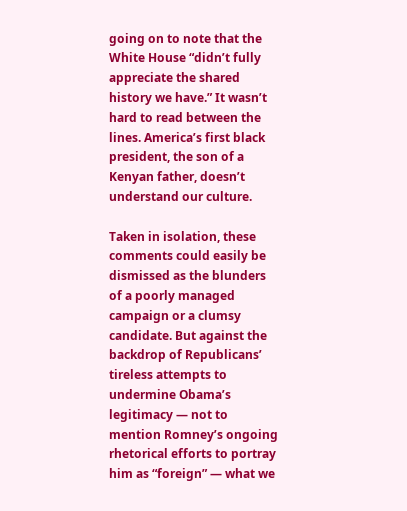going on to note that the White House “didn’t fully appreciate the shared history we have.” It wasn’t hard to read between the lines. America’s first black president, the son of a Kenyan father, doesn’t understand our culture.

Taken in isolation, these comments could easily be dismissed as the blunders of a poorly managed campaign or a clumsy candidate. But against the backdrop of Republicans’ tireless attempts to undermine Obama’s legitimacy — not to mention Romney’s ongoing rhetorical efforts to portray him as “foreign” — what we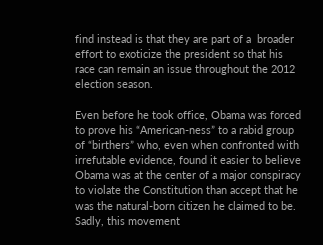find instead is that they are part of a  broader effort to exoticize the president so that his race can remain an issue throughout the 2012 election season.

Even before he took office, Obama was forced to prove his “American-ness” to a rabid group of “birthers” who, even when confronted with irrefutable evidence, found it easier to believe Obama was at the center of a major conspiracy to violate the Constitution than accept that he was the natural-born citizen he claimed to be. Sadly, this movement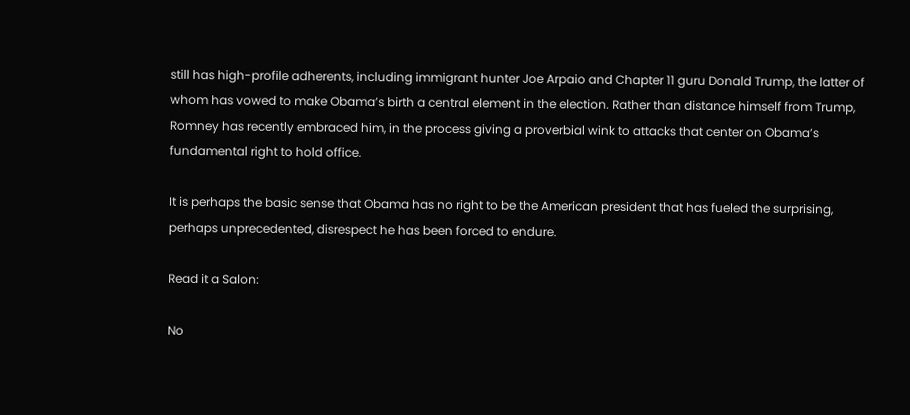still has high-profile adherents, including immigrant hunter Joe Arpaio and Chapter 11 guru Donald Trump, the latter of whom has vowed to make Obama’s birth a central element in the election. Rather than distance himself from Trump, Romney has recently embraced him, in the process giving a proverbial wink to attacks that center on Obama’s fundamental right to hold office.

It is perhaps the basic sense that Obama has no right to be the American president that has fueled the surprising, perhaps unprecedented, disrespect he has been forced to endure.

Read it a Salon:

No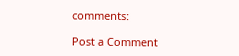comments:

Post a Comment